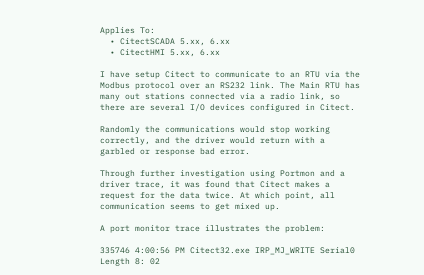Applies To:
  • CitectSCADA 5.xx, 6.xx
  • CitectHMI 5.xx, 6.xx

I have setup Citect to communicate to an RTU via the Modbus protocol over an RS232 link. The Main RTU has many out stations connected via a radio link, so there are several I/O devices configured in Citect.

Randomly the communications would stop working correctly, and the driver would return with a garbled or response bad error.

Through further investigation using Portmon and a driver trace, it was found that Citect makes a request for the data twice. At which point, all communication seems to get mixed up.

A port monitor trace illustrates the problem:

335746 4:00:56 PM Citect32.exe IRP_MJ_WRITE Serial0 Length 8: 02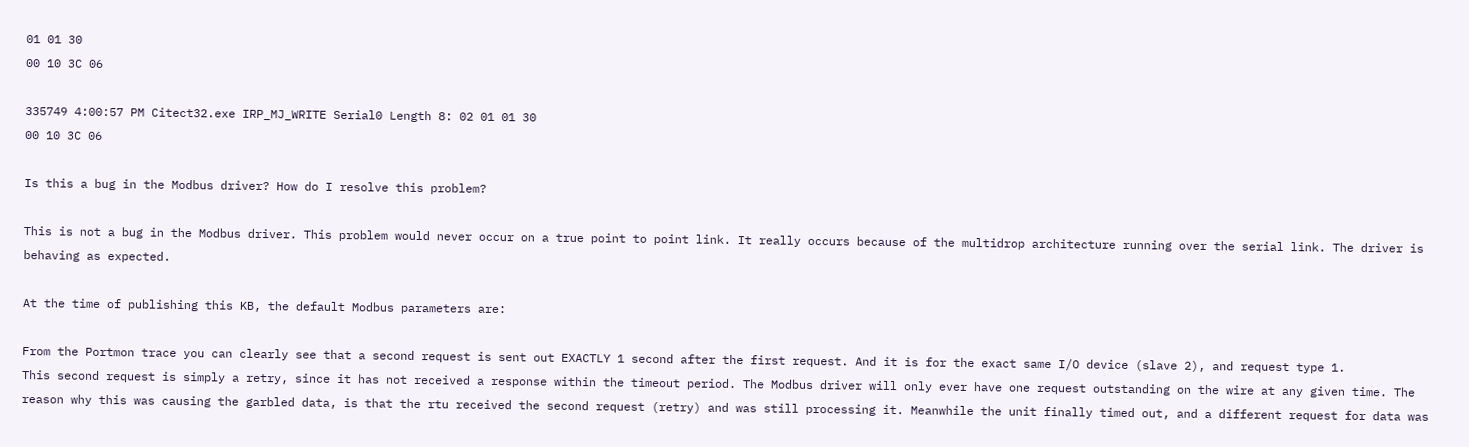01 01 30
00 10 3C 06

335749 4:00:57 PM Citect32.exe IRP_MJ_WRITE Serial0 Length 8: 02 01 01 30
00 10 3C 06

Is this a bug in the Modbus driver? How do I resolve this problem?

This is not a bug in the Modbus driver. This problem would never occur on a true point to point link. It really occurs because of the multidrop architecture running over the serial link. The driver is behaving as expected.

At the time of publishing this KB, the default Modbus parameters are:

From the Portmon trace you can clearly see that a second request is sent out EXACTLY 1 second after the first request. And it is for the exact same I/O device (slave 2), and request type 1.
This second request is simply a retry, since it has not received a response within the timeout period. The Modbus driver will only ever have one request outstanding on the wire at any given time. The reason why this was causing the garbled data, is that the rtu received the second request (retry) and was still processing it. Meanwhile the unit finally timed out, and a different request for data was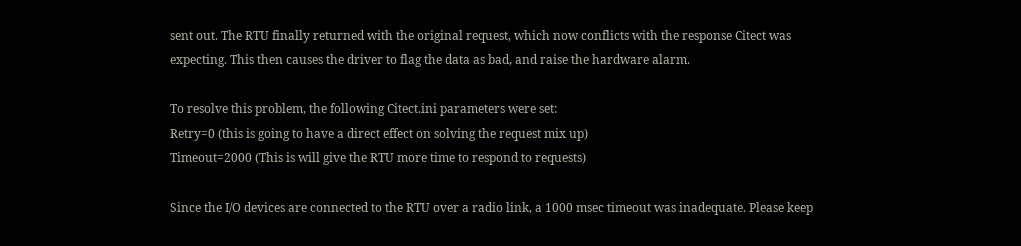sent out. The RTU finally returned with the original request, which now conflicts with the response Citect was expecting. This then causes the driver to flag the data as bad, and raise the hardware alarm.

To resolve this problem, the following Citect.ini parameters were set:
Retry=0 (this is going to have a direct effect on solving the request mix up)
Timeout=2000 (This is will give the RTU more time to respond to requests)

Since the I/O devices are connected to the RTU over a radio link, a 1000 msec timeout was inadequate. Please keep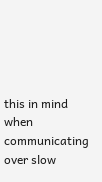this in mind when communicating over slow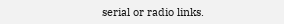serial or radio links.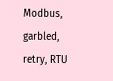Modbus, garbled, retry, RTU